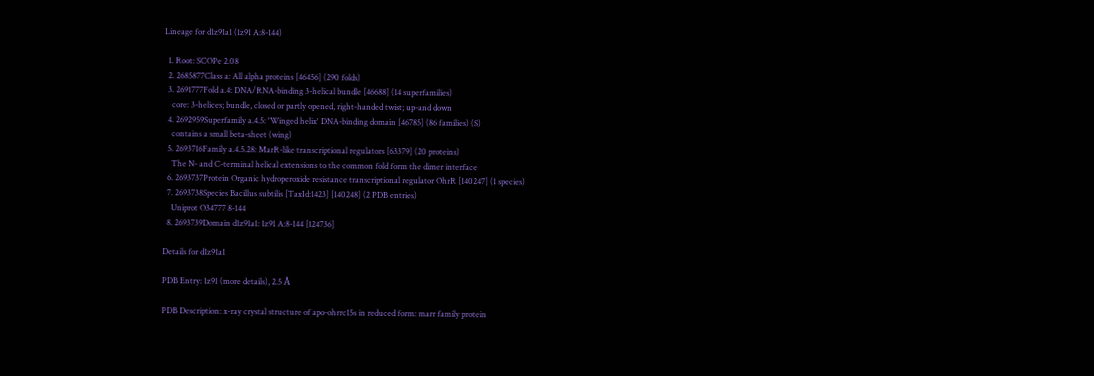Lineage for d1z91a1 (1z91 A:8-144)

  1. Root: SCOPe 2.08
  2. 2685877Class a: All alpha proteins [46456] (290 folds)
  3. 2691777Fold a.4: DNA/RNA-binding 3-helical bundle [46688] (14 superfamilies)
    core: 3-helices; bundle, closed or partly opened, right-handed twist; up-and down
  4. 2692959Superfamily a.4.5: 'Winged helix' DNA-binding domain [46785] (86 families) (S)
    contains a small beta-sheet (wing)
  5. 2693716Family a.4.5.28: MarR-like transcriptional regulators [63379] (20 proteins)
    The N- and C-terminal helical extensions to the common fold form the dimer interface
  6. 2693737Protein Organic hydroperoxide resistance transcriptional regulator OhrR [140247] (1 species)
  7. 2693738Species Bacillus subtilis [TaxId:1423] [140248] (2 PDB entries)
    Uniprot O34777 8-144
  8. 2693739Domain d1z91a1: 1z91 A:8-144 [124736]

Details for d1z91a1

PDB Entry: 1z91 (more details), 2.5 Å

PDB Description: x-ray crystal structure of apo-ohrrc15s in reduced form: marr family protein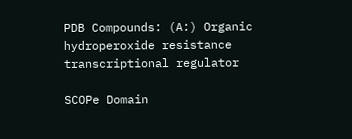PDB Compounds: (A:) Organic hydroperoxide resistance transcriptional regulator

SCOPe Domain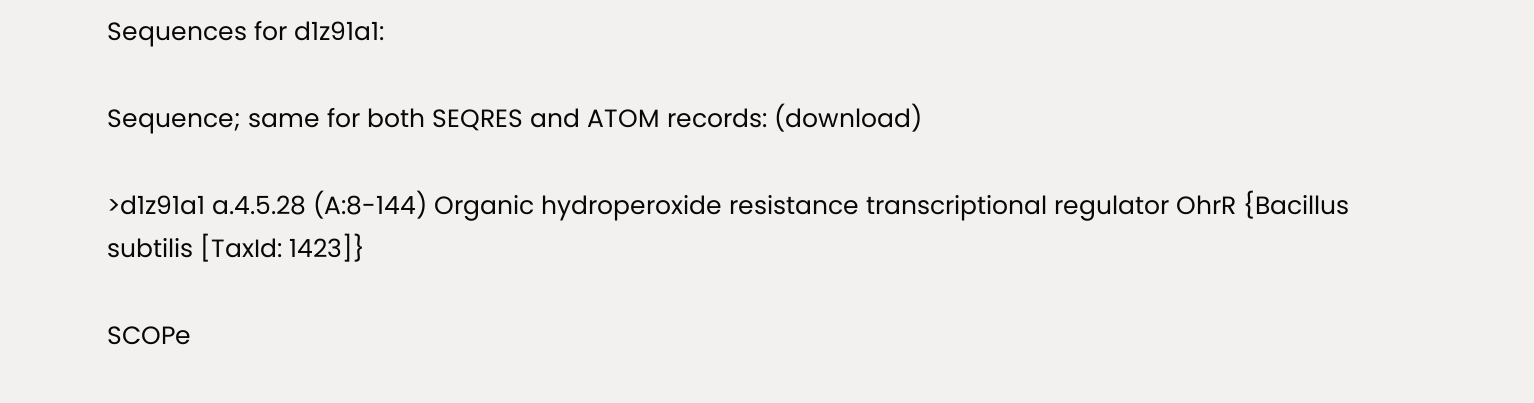Sequences for d1z91a1:

Sequence; same for both SEQRES and ATOM records: (download)

>d1z91a1 a.4.5.28 (A:8-144) Organic hydroperoxide resistance transcriptional regulator OhrR {Bacillus subtilis [TaxId: 1423]}

SCOPe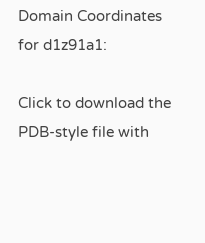Domain Coordinates for d1z91a1:

Click to download the PDB-style file with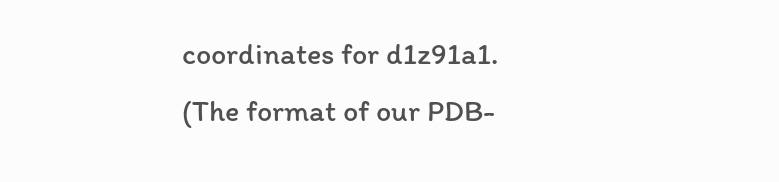coordinates for d1z91a1.
(The format of our PDB-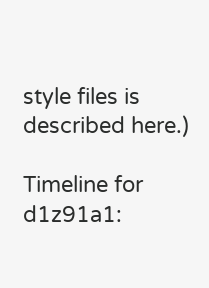style files is described here.)

Timeline for d1z91a1: